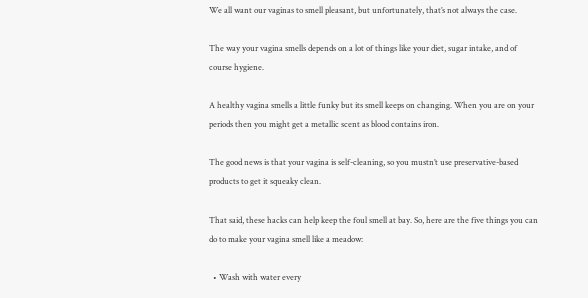We all want our vaginas to smell pleasant, but unfortunately, that’s not always the case.

The way your vagina smells depends on a lot of things like your diet, sugar intake, and of course hygiene.

A healthy vagina smells a little funky but its smell keeps on changing. When you are on your periods then you might get a metallic scent as blood contains iron.

The good news is that your vagina is self-cleaning, so you mustn’t use preservative-based products to get it squeaky clean.

That said, these hacks can help keep the foul smell at bay. So, here are the five things you can do to make your vagina smell like a meadow:

  • Wash with water every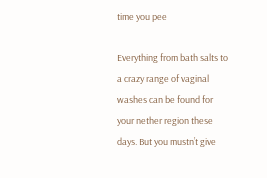time you pee

Everything from bath salts to a crazy range of vaginal washes can be found for your nether region these days. But you mustn’t give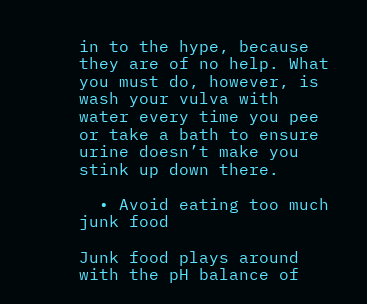in to the hype, because they are of no help. What you must do, however, is wash your vulva with water every time you pee or take a bath to ensure urine doesn’t make you stink up down there.

  • Avoid eating too much junk food

Junk food plays around with the pH balance of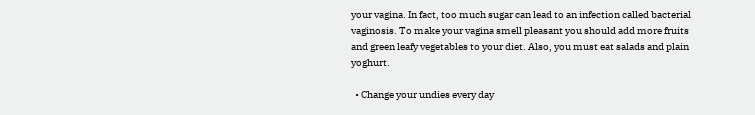your vagina. In fact, too much sugar can lead to an infection called bacterial vaginosis. To make your vagina smell pleasant you should add more fruits and green leafy vegetables to your diet. Also, you must eat salads and plain yoghurt.

  • Change your undies every day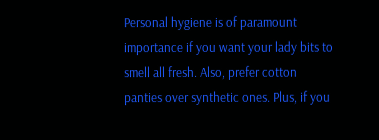Personal hygiene is of paramount importance if you want your lady bits to smell all fresh. Also, prefer cotton panties over synthetic ones. Plus, if you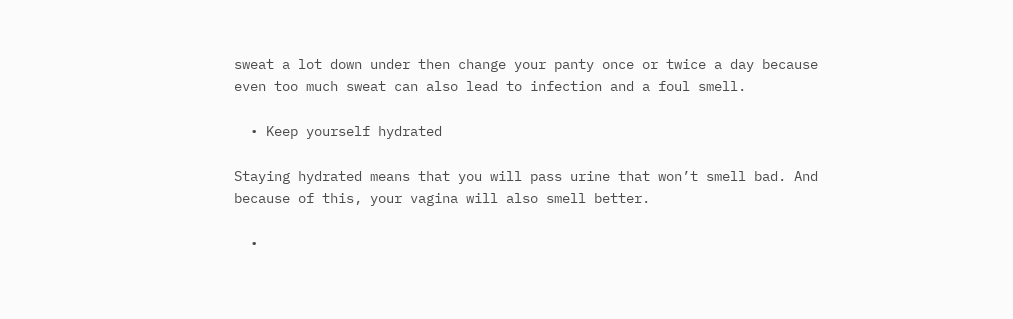sweat a lot down under then change your panty once or twice a day because even too much sweat can also lead to infection and a foul smell.

  • Keep yourself hydrated

Staying hydrated means that you will pass urine that won’t smell bad. And because of this, your vagina will also smell better.

  •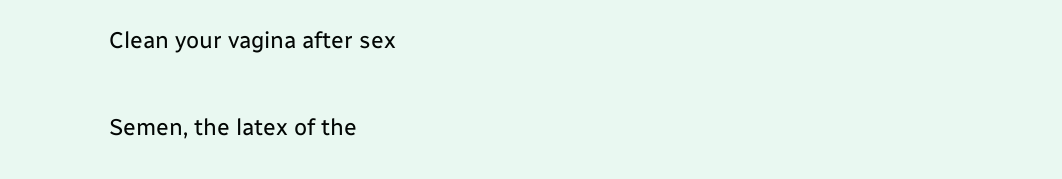Clean your vagina after sex

Semen, the latex of the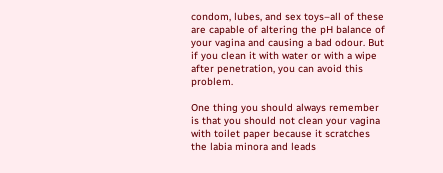condom, lubes, and sex toys–all of these are capable of altering the pH balance of your vagina and causing a bad odour. But if you clean it with water or with a wipe after penetration, you can avoid this problem.

One thing you should always remember is that you should not clean your vagina with toilet paper because it scratches the labia minora and leads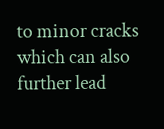to minor cracks which can also further lead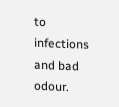to infections and bad odour.